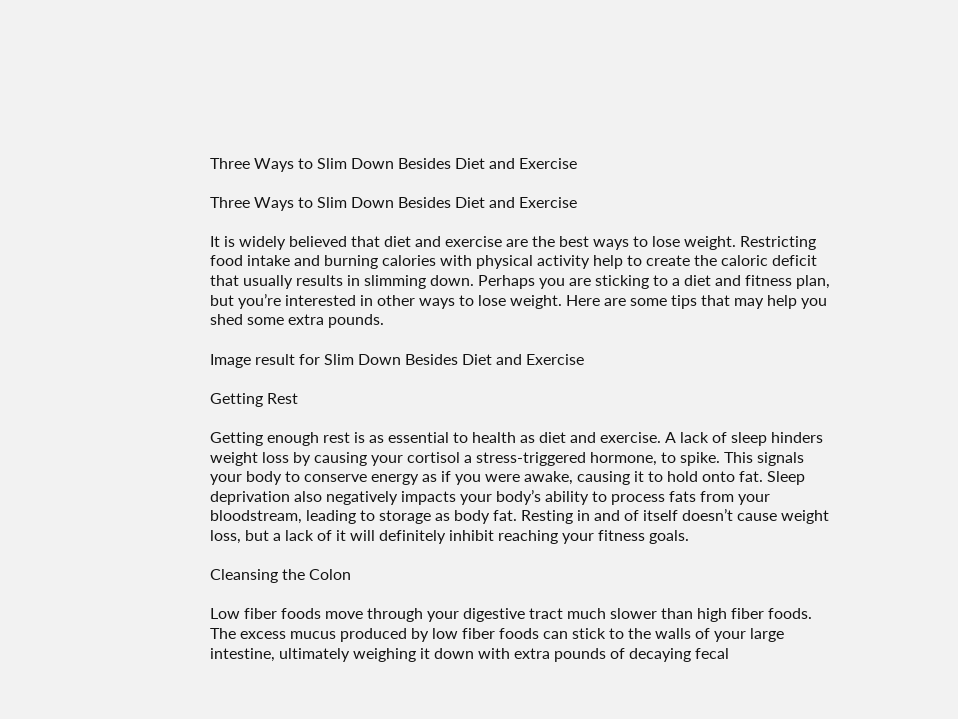Three Ways to Slim Down Besides Diet and Exercise

Three Ways to Slim Down Besides Diet and Exercise

It is widely believed that diet and exercise are the best ways to lose weight. Restricting food intake and burning calories with physical activity help to create the caloric deficit that usually results in slimming down. Perhaps you are sticking to a diet and fitness plan, but you’re interested in other ways to lose weight. Here are some tips that may help you shed some extra pounds.

Image result for Slim Down Besides Diet and Exercise

Getting Rest

Getting enough rest is as essential to health as diet and exercise. A lack of sleep hinders weight loss by causing your cortisol a stress-triggered hormone, to spike. This signals your body to conserve energy as if you were awake, causing it to hold onto fat. Sleep deprivation also negatively impacts your body’s ability to process fats from your bloodstream, leading to storage as body fat. Resting in and of itself doesn’t cause weight loss, but a lack of it will definitely inhibit reaching your fitness goals.

Cleansing the Colon

Low fiber foods move through your digestive tract much slower than high fiber foods. The excess mucus produced by low fiber foods can stick to the walls of your large intestine, ultimately weighing it down with extra pounds of decaying fecal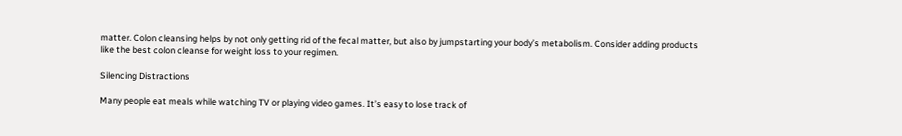matter. Colon cleansing helps by not only getting rid of the fecal matter, but also by jumpstarting your body’s metabolism. Consider adding products like the best colon cleanse for weight loss to your regimen.

Silencing Distractions

Many people eat meals while watching TV or playing video games. It’s easy to lose track of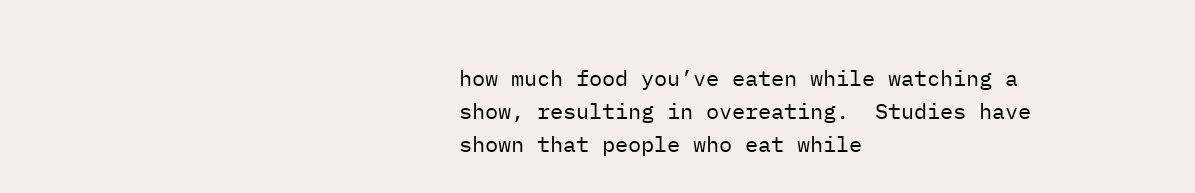how much food you’ve eaten while watching a show, resulting in overeating.  Studies have shown that people who eat while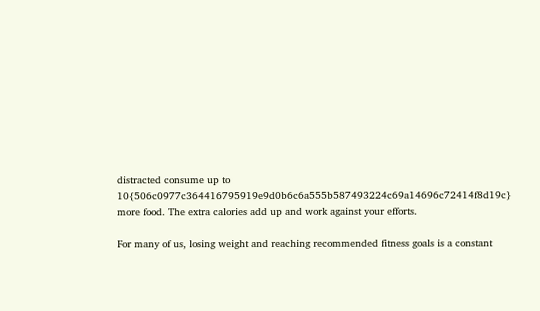distracted consume up to 10{506c0977c364416795919e9d0b6c6a555b587493224c69a14696c72414f8d19c} more food. The extra calories add up and work against your efforts.

For many of us, losing weight and reaching recommended fitness goals is a constant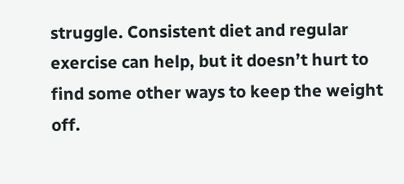struggle. Consistent diet and regular exercise can help, but it doesn’t hurt to find some other ways to keep the weight off.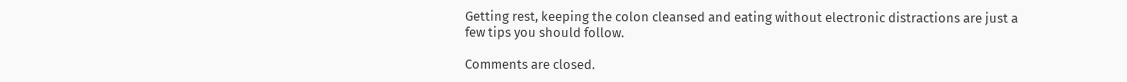Getting rest, keeping the colon cleansed and eating without electronic distractions are just a few tips you should follow.

Comments are closed.